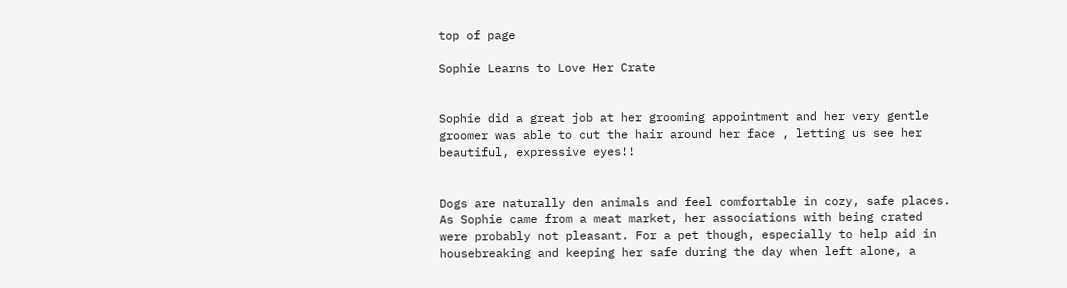top of page

Sophie Learns to Love Her Crate


Sophie did a great job at her grooming appointment and her very gentle groomer was able to cut the hair around her face , letting us see her beautiful, expressive eyes!!


Dogs are naturally den animals and feel comfortable in cozy, safe places. As Sophie came from a meat market, her associations with being crated were probably not pleasant. For a pet though, especially to help aid in housebreaking and keeping her safe during the day when left alone, a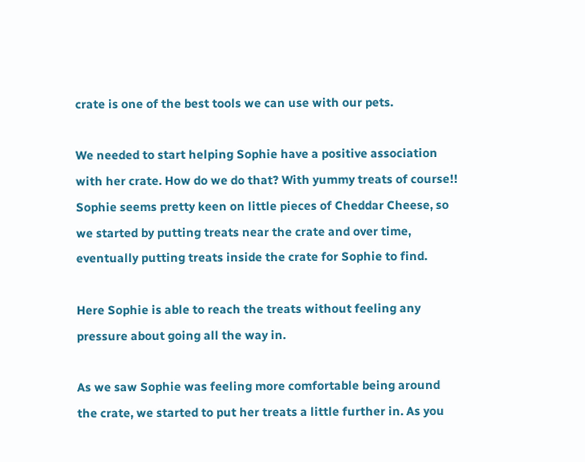crate is one of the best tools we can use with our pets.

We needed to start helping Sophie have a positive association with her crate. How do we do that? With yummy treats of course!! Sophie seems pretty keen on little pieces of Cheddar Cheese, so we started by putting treats near the crate and over time, eventually putting treats inside the crate for Sophie to find.

Here Sophie is able to reach the treats without feeling any pressure about going all the way in.

As we saw Sophie was feeling more comfortable being around the crate, we started to put her treats a little further in. As you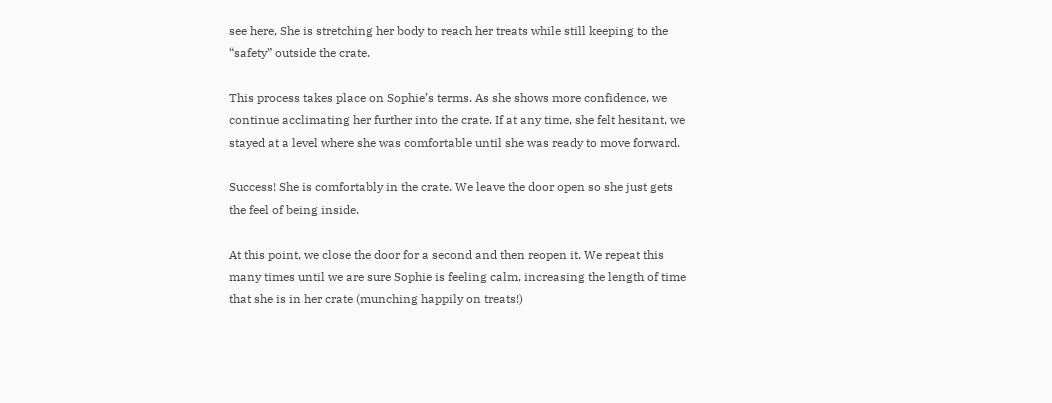see here, She is stretching her body to reach her treats while still keeping to the “safety” outside the crate.

This process takes place on Sophie’s terms. As she shows more confidence, we continue acclimating her further into the crate. If at any time, she felt hesitant, we stayed at a level where she was comfortable until she was ready to move forward.

Success! She is comfortably in the crate. We leave the door open so she just gets the feel of being inside.

At this point, we close the door for a second and then reopen it. We repeat this many times until we are sure Sophie is feeling calm, increasing the length of time that she is in her crate (munching happily on treats!)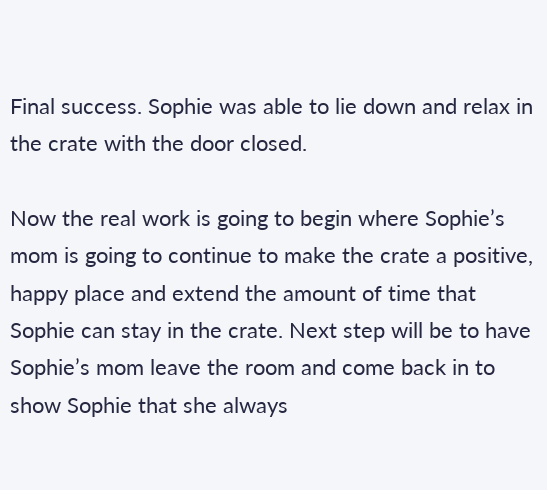Final success. Sophie was able to lie down and relax in the crate with the door closed.

Now the real work is going to begin where Sophie’s mom is going to continue to make the crate a positive, happy place and extend the amount of time that Sophie can stay in the crate. Next step will be to have Sophie’s mom leave the room and come back in to show Sophie that she always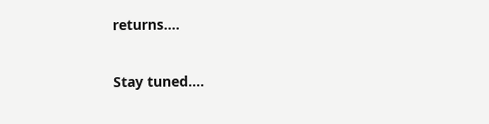returns….

Stay tuned….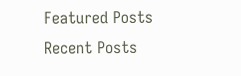Featured Posts
Recent Posts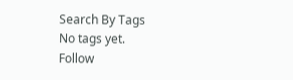Search By Tags
No tags yet.
Follow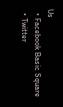Us
  • Facebook Basic Square
  • Twitter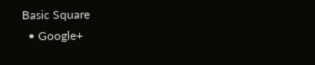Basic Square
  • Google+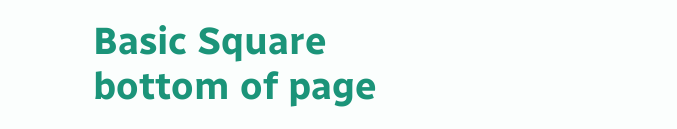Basic Square
bottom of page